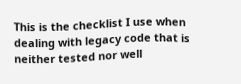This is the checklist I use when dealing with legacy code that is neither tested nor well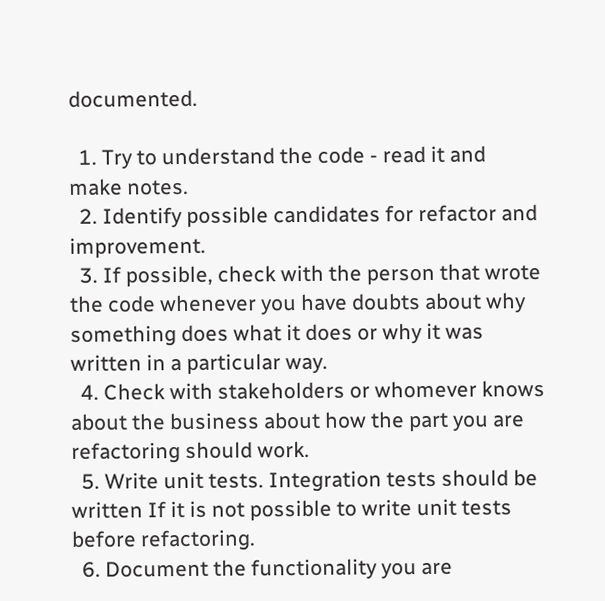documented.

  1. Try to understand the code - read it and make notes.
  2. Identify possible candidates for refactor and improvement.
  3. If possible, check with the person that wrote the code whenever you have doubts about why something does what it does or why it was written in a particular way.
  4. Check with stakeholders or whomever knows about the business about how the part you are refactoring should work.
  5. Write unit tests. Integration tests should be written If it is not possible to write unit tests before refactoring.
  6. Document the functionality you are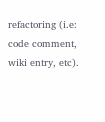refactoring (i.e: code comment, wiki entry, etc).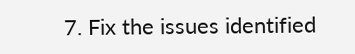7. Fix the issues identified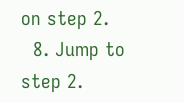on step 2.
  8. Jump to step 2.